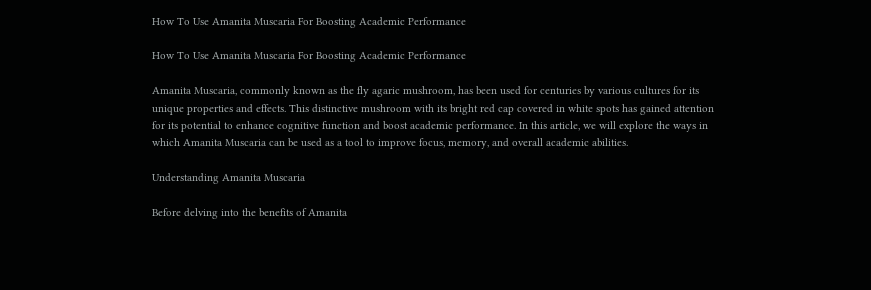How To Use Amanita Muscaria For Boosting Academic Performance

How To Use Amanita Muscaria For Boosting Academic Performance

Amanita Muscaria, commonly known as the fly agaric mushroom, has been used for centuries by various cultures for its unique properties and effects. This distinctive mushroom with its bright red cap covered in white spots has gained attention for its potential to enhance cognitive function and boost academic performance. In this article, we will explore the ways in which Amanita Muscaria can be used as a tool to improve focus, memory, and overall academic abilities.

Understanding Amanita Muscaria

Before delving into the benefits of Amanita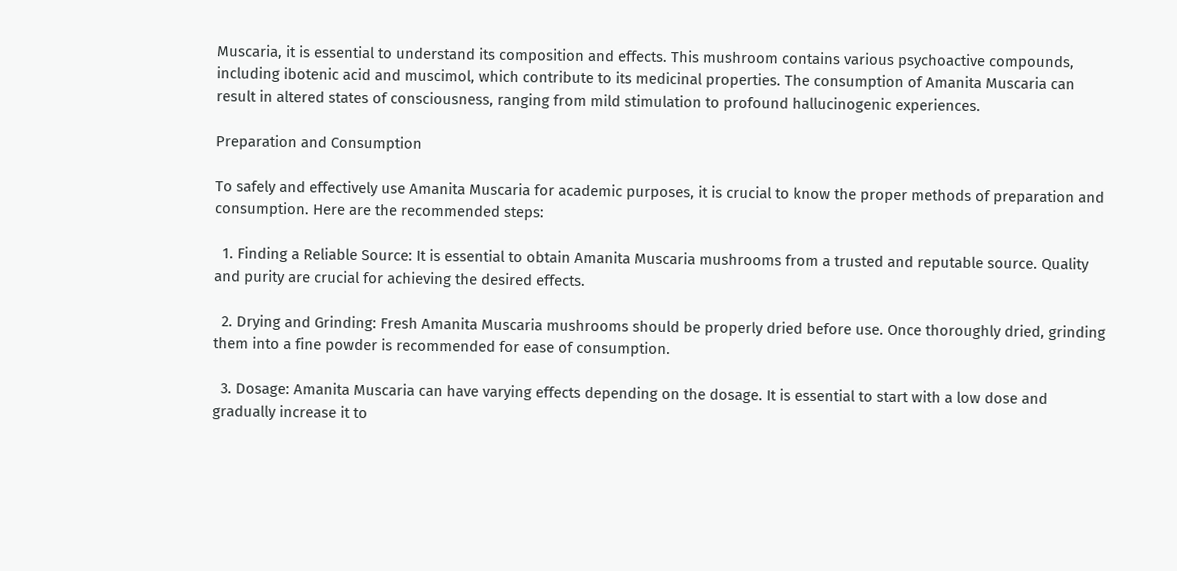Muscaria, it is essential to understand its composition and effects. This mushroom contains various psychoactive compounds, including ibotenic acid and muscimol, which contribute to its medicinal properties. The consumption of Amanita Muscaria can result in altered states of consciousness, ranging from mild stimulation to profound hallucinogenic experiences.

Preparation and Consumption

To safely and effectively use Amanita Muscaria for academic purposes, it is crucial to know the proper methods of preparation and consumption. Here are the recommended steps:

  1. Finding a Reliable Source: It is essential to obtain Amanita Muscaria mushrooms from a trusted and reputable source. Quality and purity are crucial for achieving the desired effects.

  2. Drying and Grinding: Fresh Amanita Muscaria mushrooms should be properly dried before use. Once thoroughly dried, grinding them into a fine powder is recommended for ease of consumption.

  3. Dosage: Amanita Muscaria can have varying effects depending on the dosage. It is essential to start with a low dose and gradually increase it to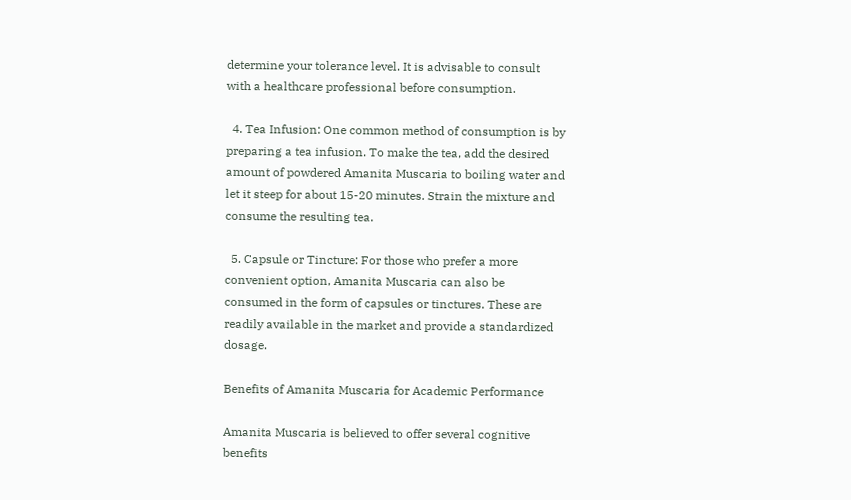determine your tolerance level. It is advisable to consult with a healthcare professional before consumption.

  4. Tea Infusion: One common method of consumption is by preparing a tea infusion. To make the tea, add the desired amount of powdered Amanita Muscaria to boiling water and let it steep for about 15-20 minutes. Strain the mixture and consume the resulting tea.

  5. Capsule or Tincture: For those who prefer a more convenient option, Amanita Muscaria can also be consumed in the form of capsules or tinctures. These are readily available in the market and provide a standardized dosage.

Benefits of Amanita Muscaria for Academic Performance

Amanita Muscaria is believed to offer several cognitive benefits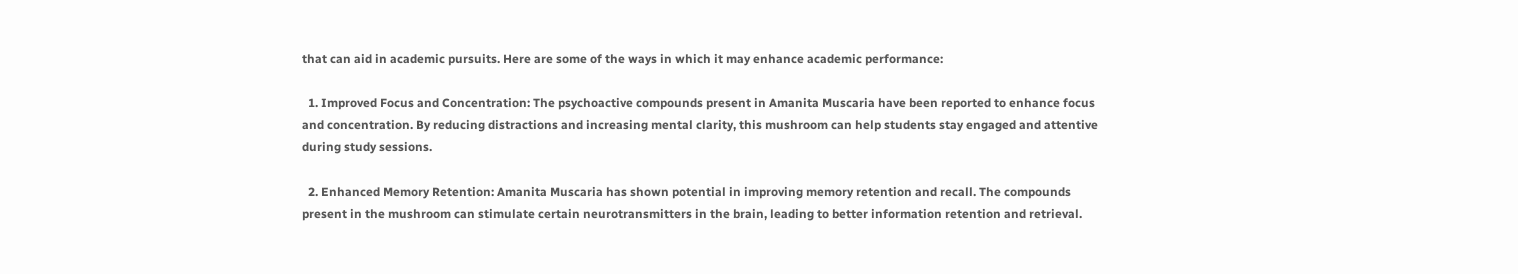that can aid in academic pursuits. Here are some of the ways in which it may enhance academic performance:

  1. Improved Focus and Concentration: The psychoactive compounds present in Amanita Muscaria have been reported to enhance focus and concentration. By reducing distractions and increasing mental clarity, this mushroom can help students stay engaged and attentive during study sessions.

  2. Enhanced Memory Retention: Amanita Muscaria has shown potential in improving memory retention and recall. The compounds present in the mushroom can stimulate certain neurotransmitters in the brain, leading to better information retention and retrieval.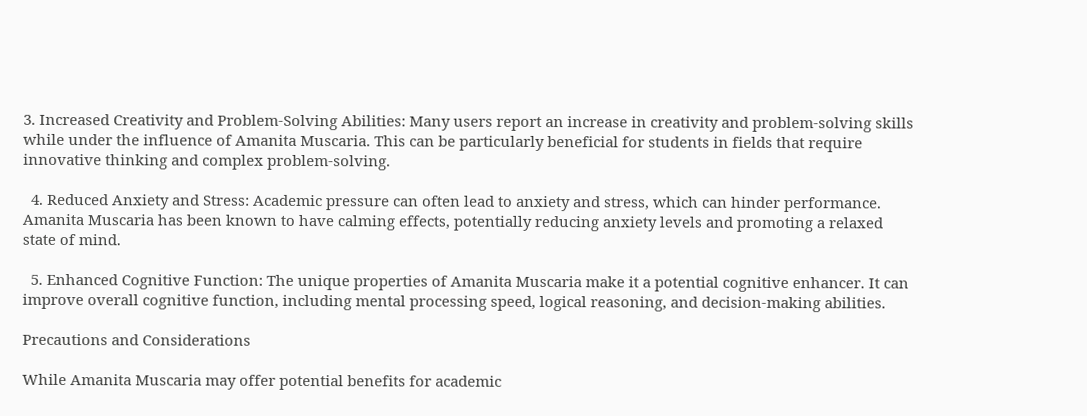3. Increased Creativity and Problem-Solving Abilities: Many users report an increase in creativity and problem-solving skills while under the influence of Amanita Muscaria. This can be particularly beneficial for students in fields that require innovative thinking and complex problem-solving.

  4. Reduced Anxiety and Stress: Academic pressure can often lead to anxiety and stress, which can hinder performance. Amanita Muscaria has been known to have calming effects, potentially reducing anxiety levels and promoting a relaxed state of mind.

  5. Enhanced Cognitive Function: The unique properties of Amanita Muscaria make it a potential cognitive enhancer. It can improve overall cognitive function, including mental processing speed, logical reasoning, and decision-making abilities.

Precautions and Considerations

While Amanita Muscaria may offer potential benefits for academic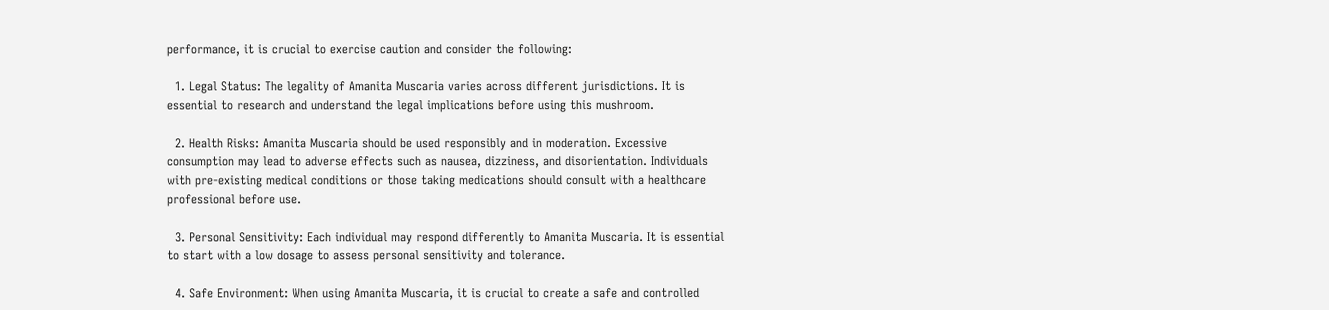performance, it is crucial to exercise caution and consider the following:

  1. Legal Status: The legality of Amanita Muscaria varies across different jurisdictions. It is essential to research and understand the legal implications before using this mushroom.

  2. Health Risks: Amanita Muscaria should be used responsibly and in moderation. Excessive consumption may lead to adverse effects such as nausea, dizziness, and disorientation. Individuals with pre-existing medical conditions or those taking medications should consult with a healthcare professional before use.

  3. Personal Sensitivity: Each individual may respond differently to Amanita Muscaria. It is essential to start with a low dosage to assess personal sensitivity and tolerance.

  4. Safe Environment: When using Amanita Muscaria, it is crucial to create a safe and controlled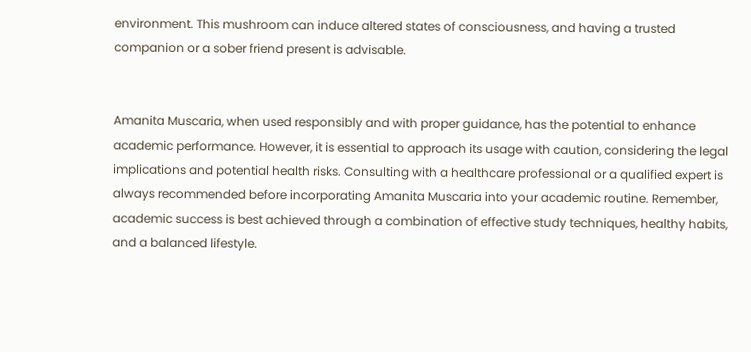environment. This mushroom can induce altered states of consciousness, and having a trusted companion or a sober friend present is advisable.


Amanita Muscaria, when used responsibly and with proper guidance, has the potential to enhance academic performance. However, it is essential to approach its usage with caution, considering the legal implications and potential health risks. Consulting with a healthcare professional or a qualified expert is always recommended before incorporating Amanita Muscaria into your academic routine. Remember, academic success is best achieved through a combination of effective study techniques, healthy habits, and a balanced lifestyle.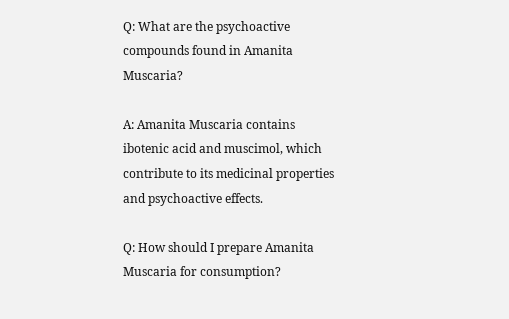Q: What are the psychoactive compounds found in Amanita Muscaria?

A: Amanita Muscaria contains ibotenic acid and muscimol, which contribute to its medicinal properties and psychoactive effects.

Q: How should I prepare Amanita Muscaria for consumption?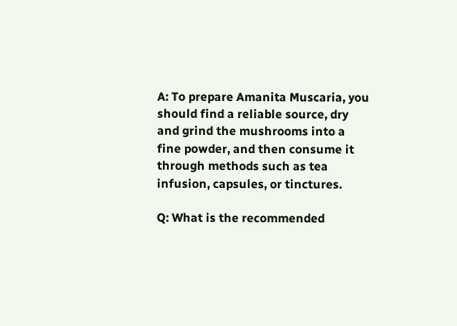A: To prepare Amanita Muscaria, you should find a reliable source, dry and grind the mushrooms into a fine powder, and then consume it through methods such as tea infusion, capsules, or tinctures.

Q: What is the recommended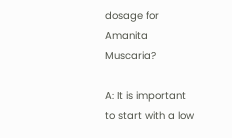dosage for Amanita Muscaria?

A: It is important to start with a low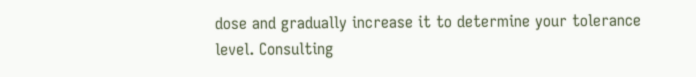dose and gradually increase it to determine your tolerance level. Consulting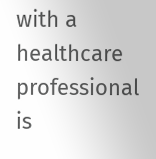with a healthcare professional is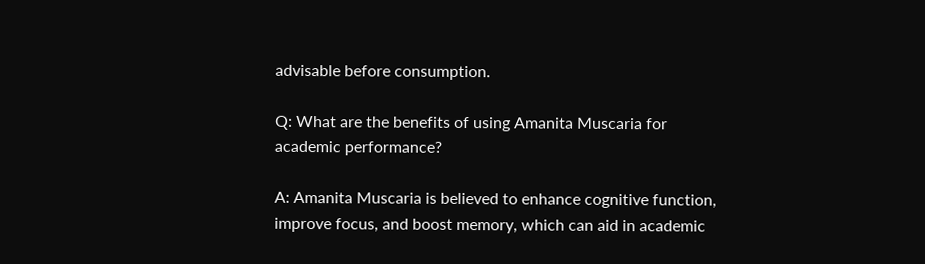advisable before consumption.

Q: What are the benefits of using Amanita Muscaria for academic performance?

A: Amanita Muscaria is believed to enhance cognitive function, improve focus, and boost memory, which can aid in academic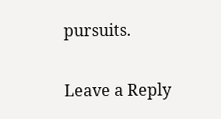pursuits.

Leave a Reply